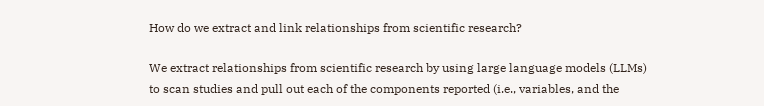How do we extract and link relationships from scientific research?

We extract relationships from scientific research by using large language models (LLMs) to scan studies and pull out each of the components reported (i.e., variables, and the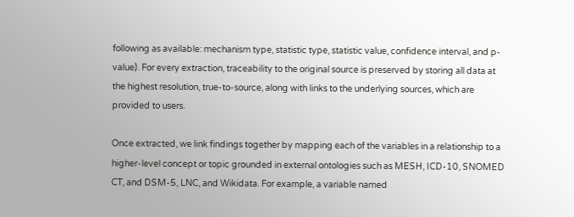following as available: mechanism type, statistic type, statistic value, confidence interval, and p-value). For every extraction, traceability to the original source is preserved by storing all data at the highest resolution, true-to-source, along with links to the underlying sources, which are provided to users.

Once extracted, we link findings together by mapping each of the variables in a relationship to a higher-level concept or topic grounded in external ontologies such as MESH, ICD-10, SNOMED CT, and DSM-5, LNC, and Wikidata. For example, a variable named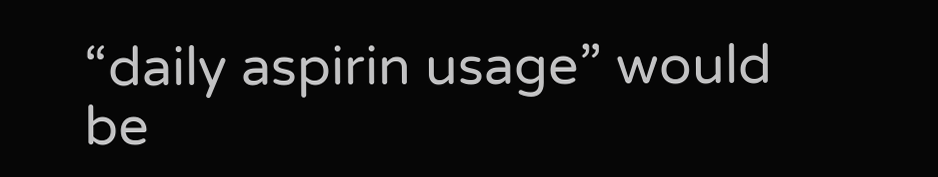“daily aspirin usage” would be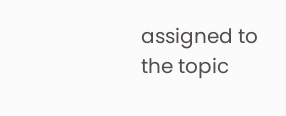assigned to the topic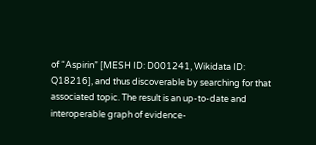of “Aspirin” [MESH ID: D001241, Wikidata ID: Q18216], and thus discoverable by searching for that associated topic. The result is an up-to-date and interoperable graph of evidence-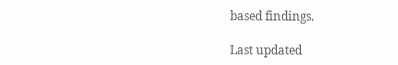based findings.

Last updated